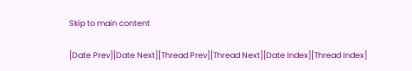Skip to main content

[Date Prev][Date Next][Thread Prev][Thread Next][Date Index][Thread Index]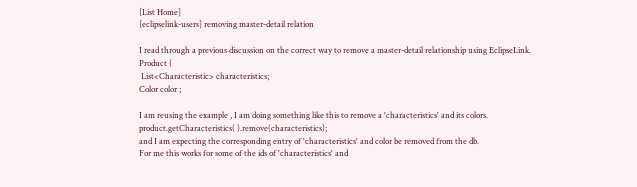[List Home]
[eclipselink-users] removing master-detail relation

I read through a previous discussion on the correct way to remove a master-detail relationship using EclipseLink.
Product {
 List<Characteristic> characteristics;
Color color ;

I am reusing the example , I am doing something like this to remove a 'characteristics' and its colors.
product.getCharacteristics( ).remove(characteristics);
and I am expecting the corresponding entry of 'characteristics' and color be removed from the db.
For me this works for some of the ids of 'characteristics' and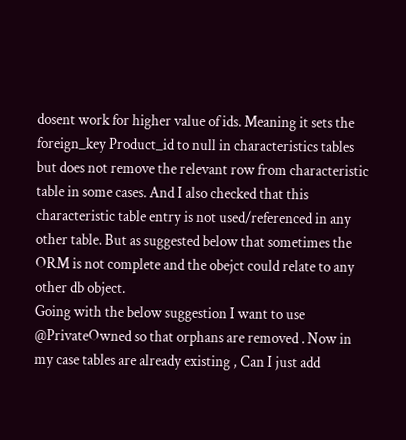dosent work for higher value of ids. Meaning it sets the foreign_key Product_id to null in characteristics tables but does not remove the relevant row from characteristic table in some cases. And I also checked that this characteristic table entry is not used/referenced in any other table. But as suggested below that sometimes the ORM is not complete and the obejct could relate to any other db object.
Going with the below suggestion I want to use @PrivateOwned so that orphans are removed . Now in my case tables are already existing , Can I just add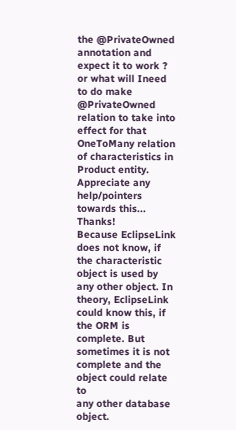the @PrivateOwned annotation and expect it to work ? or what will Ineed to do make @PrivateOwned relation to take into effect for that OneToMany relation of characteristics in Product entity.
Appreciate any help/pointers towards this... Thanks!
Because EclipseLink does not know, if the characteristic object is used by
any other object. In theory, EclipseLink could know this, if the ORM is
complete. But sometimes it is not complete and the object could relate to
any other database object.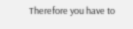Therefore you have to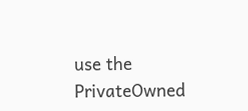use the PrivateOwned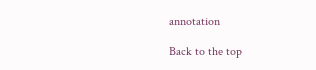annotation

Back to the top